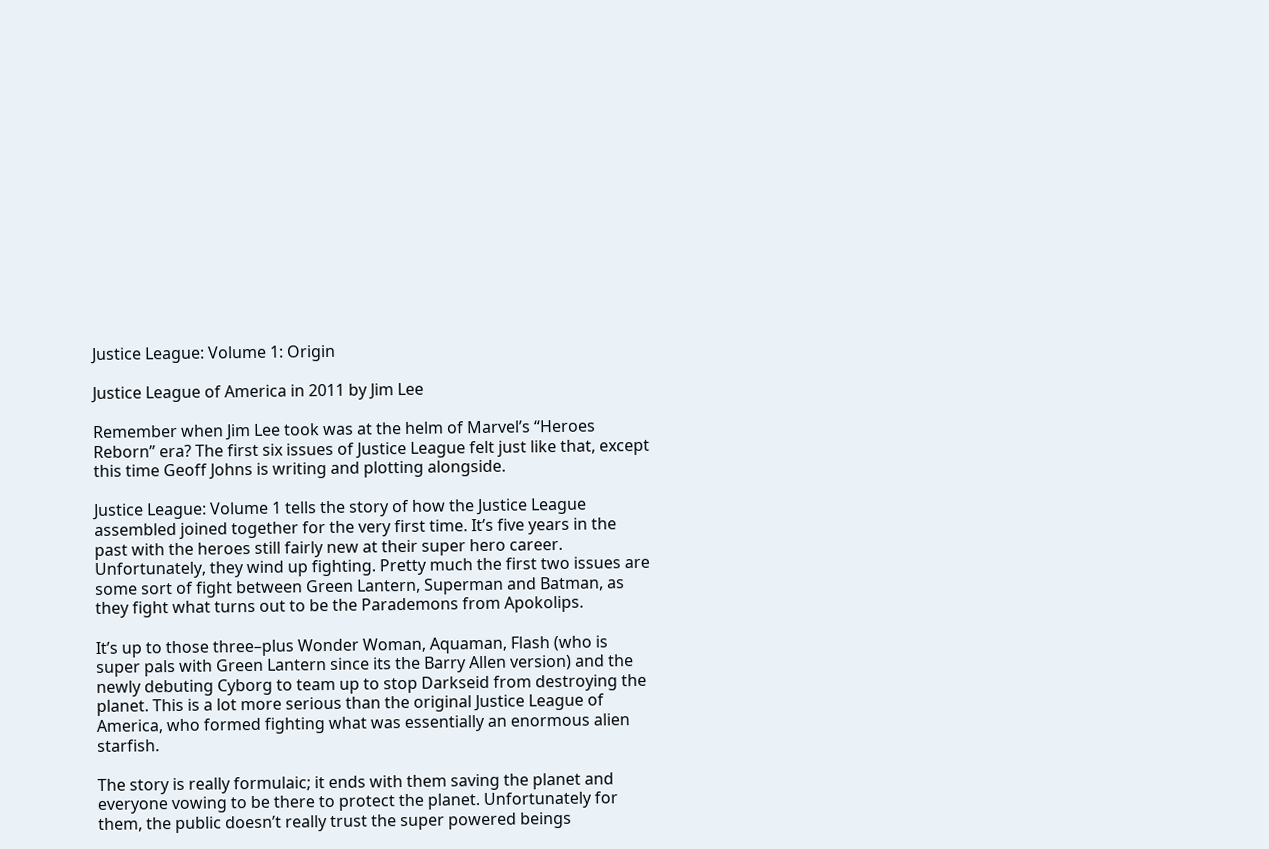Justice League: Volume 1: Origin

Justice League of America in 2011 by Jim Lee

Remember when Jim Lee took was at the helm of Marvel’s “Heroes Reborn” era? The first six issues of Justice League felt just like that, except this time Geoff Johns is writing and plotting alongside.

Justice League: Volume 1 tells the story of how the Justice League assembled joined together for the very first time. It’s five years in the past with the heroes still fairly new at their super hero career. Unfortunately, they wind up fighting. Pretty much the first two issues are some sort of fight between Green Lantern, Superman and Batman, as they fight what turns out to be the Parademons from Apokolips.

It’s up to those three–plus Wonder Woman, Aquaman, Flash (who is super pals with Green Lantern since its the Barry Allen version) and the newly debuting Cyborg to team up to stop Darkseid from destroying the planet. This is a lot more serious than the original Justice League of America, who formed fighting what was essentially an enormous alien starfish.

The story is really formulaic; it ends with them saving the planet and everyone vowing to be there to protect the planet. Unfortunately for them, the public doesn’t really trust the super powered beings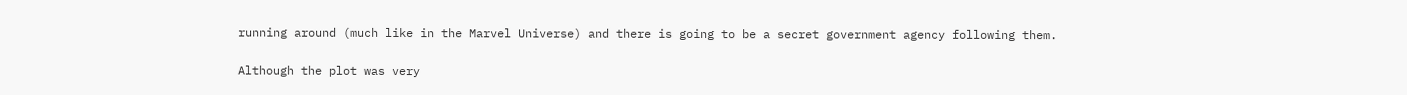running around (much like in the Marvel Universe) and there is going to be a secret government agency following them.

Although the plot was very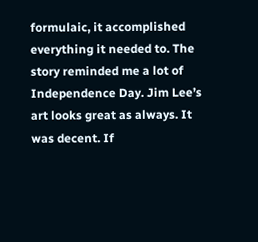formulaic, it accomplished everything it needed to. The story reminded me a lot of Independence Day. Jim Lee’s art looks great as always. It was decent. If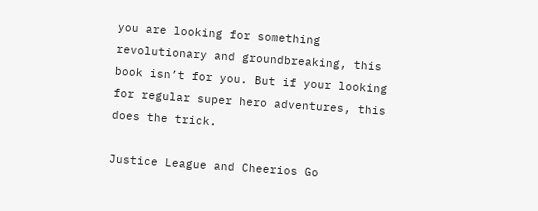you are looking for something revolutionary and groundbreaking, this book isn’t for you. But if your looking for regular super hero adventures, this does the trick.

Justice League and Cheerios Go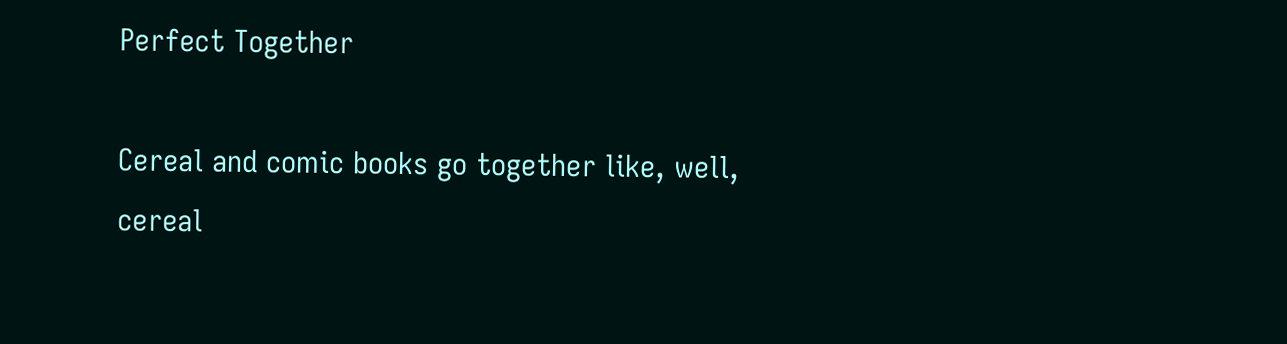Perfect Together

Cereal and comic books go together like, well, cereal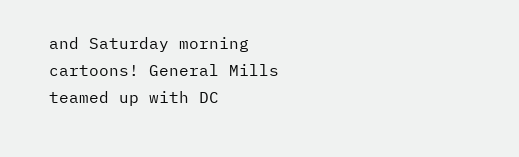and Saturday morning cartoons! General Mills teamed up with DC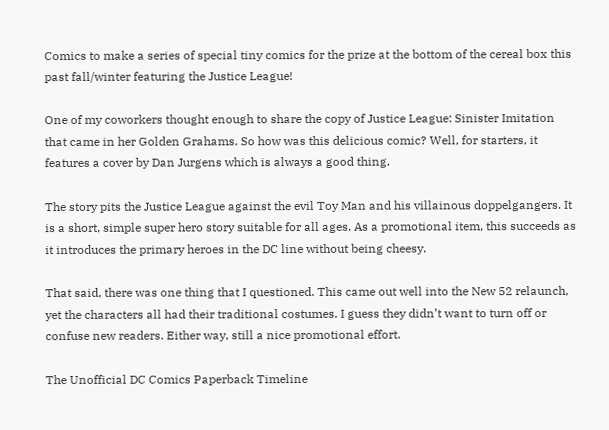Comics to make a series of special tiny comics for the prize at the bottom of the cereal box this past fall/winter featuring the Justice League!

One of my coworkers thought enough to share the copy of Justice League: Sinister Imitation that came in her Golden Grahams. So how was this delicious comic? Well, for starters, it features a cover by Dan Jurgens which is always a good thing.

The story pits the Justice League against the evil Toy Man and his villainous doppelgangers. It is a short, simple super hero story suitable for all ages. As a promotional item, this succeeds as it introduces the primary heroes in the DC line without being cheesy.

That said, there was one thing that I questioned. This came out well into the New 52 relaunch, yet the characters all had their traditional costumes. I guess they didn’t want to turn off or confuse new readers. Either way, still a nice promotional effort.

The Unofficial DC Comics Paperback Timeline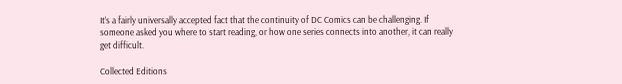It’s a fairly universally accepted fact that the continuity of DC Comics can be challenging. If someone asked you where to start reading, or how one series connects into another, it can really get difficult.

Collected Editions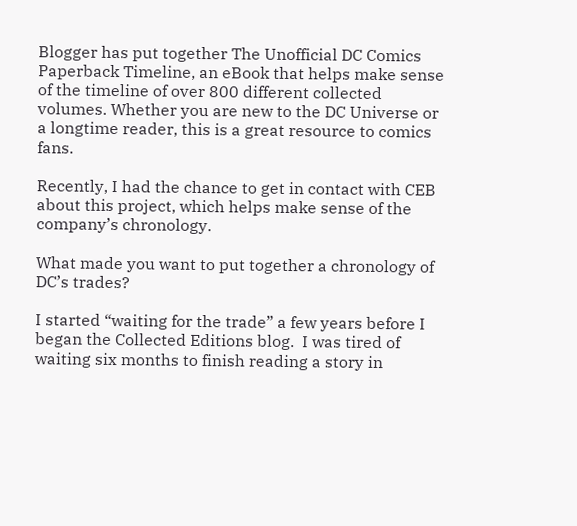Blogger has put together The Unofficial DC Comics Paperback Timeline, an eBook that helps make sense of the timeline of over 800 different collected volumes. Whether you are new to the DC Universe or a longtime reader, this is a great resource to comics fans.

Recently, I had the chance to get in contact with CEB about this project, which helps make sense of the company’s chronology.

What made you want to put together a chronology of DC’s trades?

I started “waiting for the trade” a few years before I began the Collected Editions blog.  I was tired of waiting six months to finish reading a story in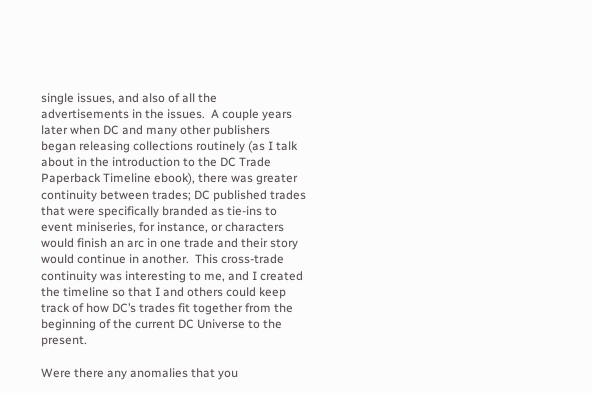single issues, and also of all the advertisements in the issues.  A couple years later when DC and many other publishers began releasing collections routinely (as I talk about in the introduction to the DC Trade Paperback Timeline ebook), there was greater continuity between trades; DC published trades that were specifically branded as tie-ins to event miniseries, for instance, or characters would finish an arc in one trade and their story would continue in another.  This cross-trade continuity was interesting to me, and I created the timeline so that I and others could keep track of how DC’s trades fit together from the beginning of the current DC Universe to the present.

Were there any anomalies that you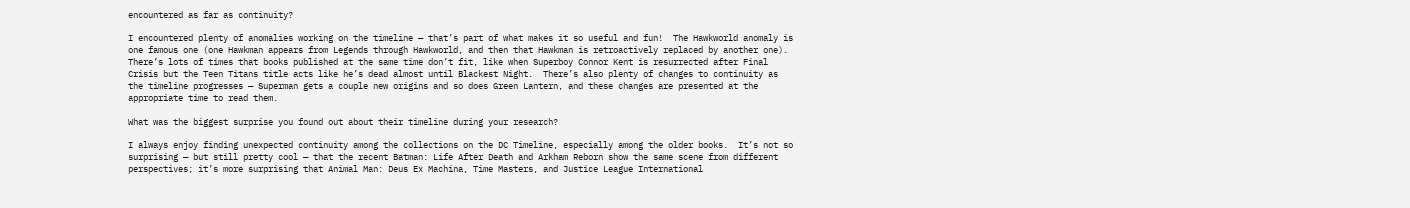encountered as far as continuity?

I encountered plenty of anomalies working on the timeline — that’s part of what makes it so useful and fun!  The Hawkworld anomaly is one famous one (one Hawkman appears from Legends through Hawkworld, and then that Hawkman is retroactively replaced by another one).  There’s lots of times that books published at the same time don’t fit, like when Superboy Connor Kent is resurrected after Final Crisis but the Teen Titans title acts like he’s dead almost until Blackest Night.  There’s also plenty of changes to continuity as the timeline progresses — Superman gets a couple new origins and so does Green Lantern, and these changes are presented at the appropriate time to read them.

What was the biggest surprise you found out about their timeline during your research?

I always enjoy finding unexpected continuity among the collections on the DC Timeline, especially among the older books.  It’s not so surprising — but still pretty cool — that the recent Batman: Life After Death and Arkham Reborn show the same scene from different perspectives; it’s more surprising that Animal Man: Deus Ex Machina, Time Masters, and Justice League International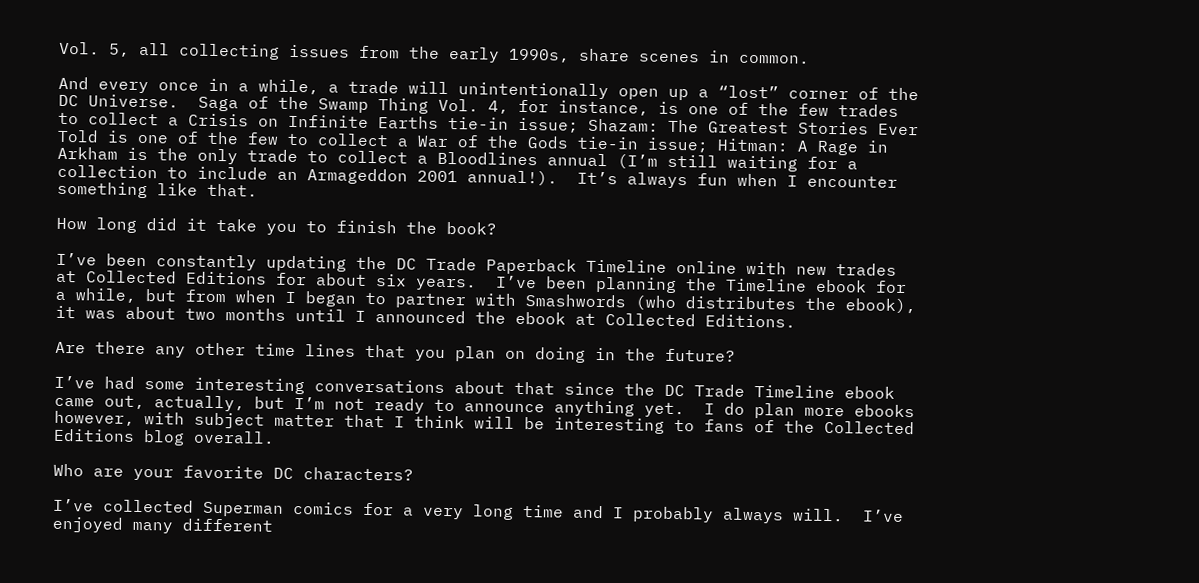Vol. 5, all collecting issues from the early 1990s, share scenes in common.

And every once in a while, a trade will unintentionally open up a “lost” corner of the DC Universe.  Saga of the Swamp Thing Vol. 4, for instance, is one of the few trades to collect a Crisis on Infinite Earths tie-in issue; Shazam: The Greatest Stories Ever Told is one of the few to collect a War of the Gods tie-in issue; Hitman: A Rage in Arkham is the only trade to collect a Bloodlines annual (I’m still waiting for a collection to include an Armageddon 2001 annual!).  It’s always fun when I encounter something like that.

How long did it take you to finish the book?

I’ve been constantly updating the DC Trade Paperback Timeline online with new trades at Collected Editions for about six years.  I’ve been planning the Timeline ebook for a while, but from when I began to partner with Smashwords (who distributes the ebook), it was about two months until I announced the ebook at Collected Editions.

Are there any other time lines that you plan on doing in the future?

I’ve had some interesting conversations about that since the DC Trade Timeline ebook came out, actually, but I’m not ready to announce anything yet.  I do plan more ebooks however, with subject matter that I think will be interesting to fans of the Collected Editions blog overall.

Who are your favorite DC characters?

I’ve collected Superman comics for a very long time and I probably always will.  I’ve enjoyed many different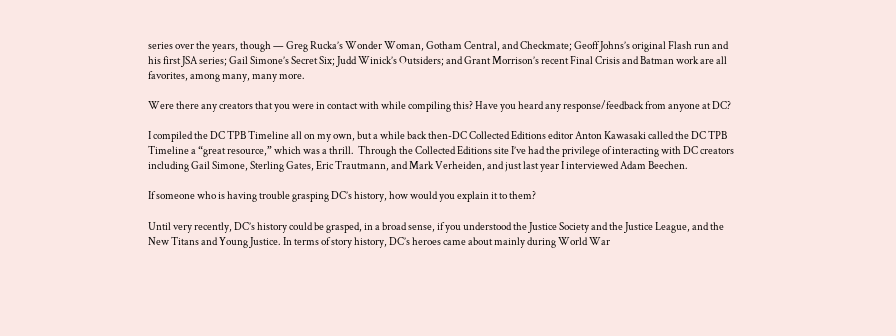series over the years, though — Greg Rucka’s Wonder Woman, Gotham Central, and Checkmate; Geoff Johns’s original Flash run and his first JSA series; Gail Simone’s Secret Six; Judd Winick’s Outsiders; and Grant Morrison’s recent Final Crisis and Batman work are all favorites, among many, many more.

Were there any creators that you were in contact with while compiling this? Have you heard any response/feedback from anyone at DC?

I compiled the DC TPB Timeline all on my own, but a while back then-DC Collected Editions editor Anton Kawasaki called the DC TPB Timeline a “great resource,” which was a thrill.  Through the Collected Editions site I’ve had the privilege of interacting with DC creators including Gail Simone, Sterling Gates, Eric Trautmann, and Mark Verheiden, and just last year I interviewed Adam Beechen.

If someone who is having trouble grasping DC’s history, how would you explain it to them?

Until very recently, DC’s history could be grasped, in a broad sense, if you understood the Justice Society and the Justice League, and the New Titans and Young Justice. In terms of story history, DC’s heroes came about mainly during World War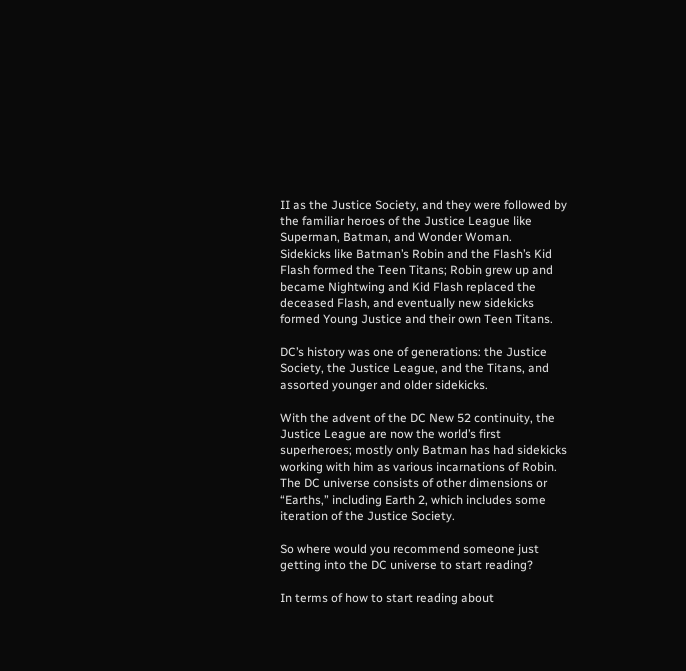II as the Justice Society, and they were followed by the familiar heroes of the Justice League like Superman, Batman, and Wonder Woman.  Sidekicks like Batman’s Robin and the Flash’s Kid Flash formed the Teen Titans; Robin grew up and became Nightwing and Kid Flash replaced the deceased Flash, and eventually new sidekicks formed Young Justice and their own Teen Titans.

DC’s history was one of generations: the Justice Society, the Justice League, and the Titans, and assorted younger and older sidekicks.

With the advent of the DC New 52 continuity, the Justice League are now the world’s first superheroes; mostly only Batman has had sidekicks working with him as various incarnations of Robin.  The DC universe consists of other dimensions or “Earths,” including Earth 2, which includes some iteration of the Justice Society.

So where would you recommend someone just getting into the DC universe to start reading?

In terms of how to start reading about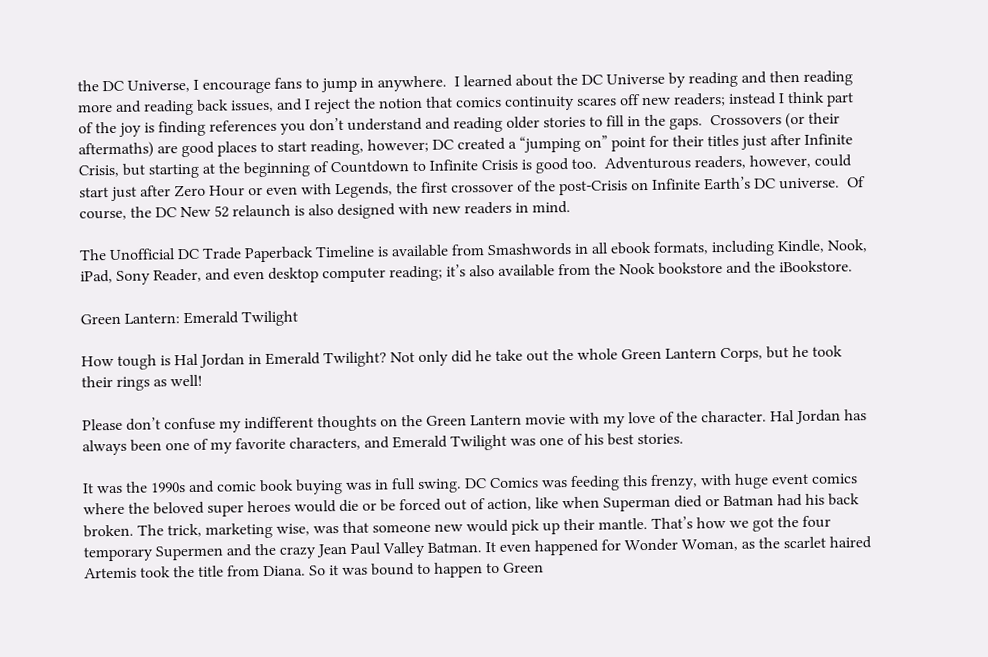the DC Universe, I encourage fans to jump in anywhere.  I learned about the DC Universe by reading and then reading more and reading back issues, and I reject the notion that comics continuity scares off new readers; instead I think part of the joy is finding references you don’t understand and reading older stories to fill in the gaps.  Crossovers (or their aftermaths) are good places to start reading, however; DC created a “jumping on” point for their titles just after Infinite Crisis, but starting at the beginning of Countdown to Infinite Crisis is good too.  Adventurous readers, however, could start just after Zero Hour or even with Legends, the first crossover of the post-Crisis on Infinite Earth’s DC universe.  Of course, the DC New 52 relaunch is also designed with new readers in mind.

The Unofficial DC Trade Paperback Timeline is available from Smashwords in all ebook formats, including Kindle, Nook, iPad, Sony Reader, and even desktop computer reading; it’s also available from the Nook bookstore and the iBookstore.

Green Lantern: Emerald Twilight

How tough is Hal Jordan in Emerald Twilight? Not only did he take out the whole Green Lantern Corps, but he took their rings as well!

Please don’t confuse my indifferent thoughts on the Green Lantern movie with my love of the character. Hal Jordan has always been one of my favorite characters, and Emerald Twilight was one of his best stories.

It was the 1990s and comic book buying was in full swing. DC Comics was feeding this frenzy, with huge event comics where the beloved super heroes would die or be forced out of action, like when Superman died or Batman had his back broken. The trick, marketing wise, was that someone new would pick up their mantle. That’s how we got the four temporary Supermen and the crazy Jean Paul Valley Batman. It even happened for Wonder Woman, as the scarlet haired Artemis took the title from Diana. So it was bound to happen to Green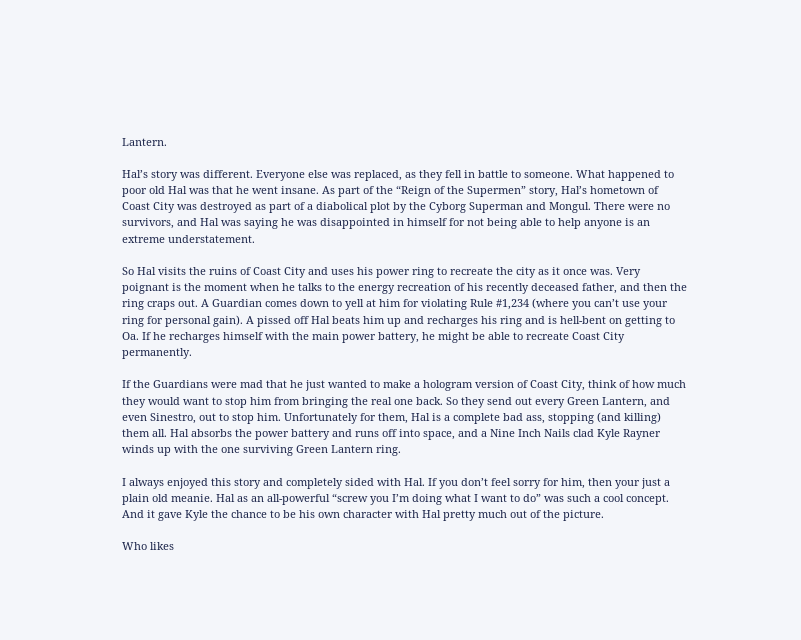Lantern.

Hal’s story was different. Everyone else was replaced, as they fell in battle to someone. What happened to poor old Hal was that he went insane. As part of the “Reign of the Supermen” story, Hal’s hometown of Coast City was destroyed as part of a diabolical plot by the Cyborg Superman and Mongul. There were no survivors, and Hal was saying he was disappointed in himself for not being able to help anyone is an extreme understatement.

So Hal visits the ruins of Coast City and uses his power ring to recreate the city as it once was. Very poignant is the moment when he talks to the energy recreation of his recently deceased father, and then the ring craps out. A Guardian comes down to yell at him for violating Rule #1,234 (where you can’t use your ring for personal gain). A pissed off Hal beats him up and recharges his ring and is hell-bent on getting to Oa. If he recharges himself with the main power battery, he might be able to recreate Coast City permanently.

If the Guardians were mad that he just wanted to make a hologram version of Coast City, think of how much they would want to stop him from bringing the real one back. So they send out every Green Lantern, and even Sinestro, out to stop him. Unfortunately for them, Hal is a complete bad ass, stopping (and killing) them all. Hal absorbs the power battery and runs off into space, and a Nine Inch Nails clad Kyle Rayner winds up with the one surviving Green Lantern ring.

I always enjoyed this story and completely sided with Hal. If you don’t feel sorry for him, then your just a plain old meanie. Hal as an all-powerful “screw you I’m doing what I want to do” was such a cool concept. And it gave Kyle the chance to be his own character with Hal pretty much out of the picture.

Who likes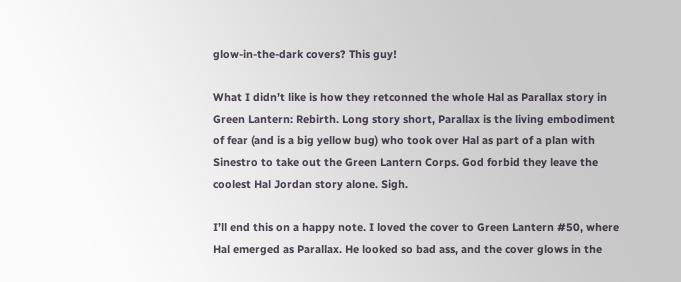glow-in-the-dark covers? This guy!

What I didn’t like is how they retconned the whole Hal as Parallax story in Green Lantern: Rebirth. Long story short, Parallax is the living embodiment of fear (and is a big yellow bug) who took over Hal as part of a plan with Sinestro to take out the Green Lantern Corps. God forbid they leave the coolest Hal Jordan story alone. Sigh.

I’ll end this on a happy note. I loved the cover to Green Lantern #50, where Hal emerged as Parallax. He looked so bad ass, and the cover glows in the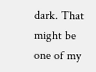dark. That might be one of my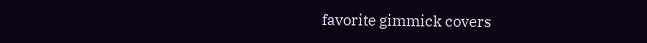favorite gimmick covers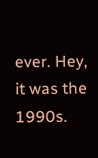ever. Hey, it was the 1990s.